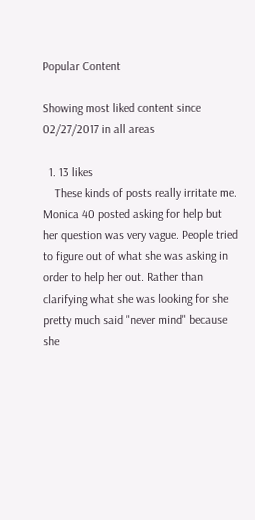Popular Content

Showing most liked content since 02/27/2017 in all areas

  1. 13 likes
    These kinds of posts really irritate me. Monica 40 posted asking for help but her question was very vague. People tried to figure out of what she was asking in order to help her out. Rather than clarifying what she was looking for she pretty much said "never mind" because she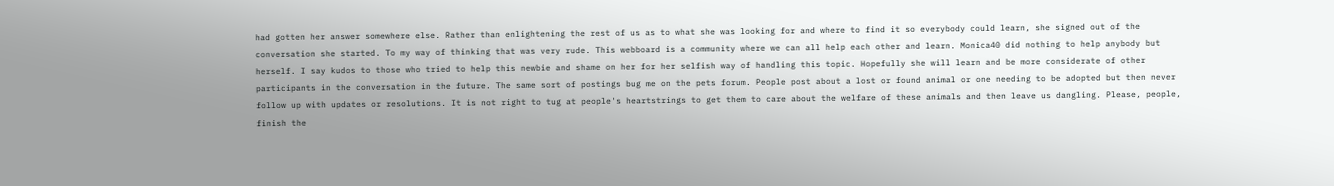had gotten her answer somewhere else. Rather than enlightening the rest of us as to what she was looking for and where to find it so everybody could learn, she signed out of the conversation she started. To my way of thinking that was very rude. This webboard is a community where we can all help each other and learn. Monica40 did nothing to help anybody but herself. I say kudos to those who tried to help this newbie and shame on her for her selfish way of handling this topic. Hopefully she will learn and be more considerate of other participants in the conversation in the future. The same sort of postings bug me on the pets forum. People post about a lost or found animal or one needing to be adopted but then never follow up with updates or resolutions. It is not right to tug at people's heartstrings to get them to care about the welfare of these animals and then leave us dangling. Please, people, finish the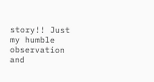story!! Just my humble observation and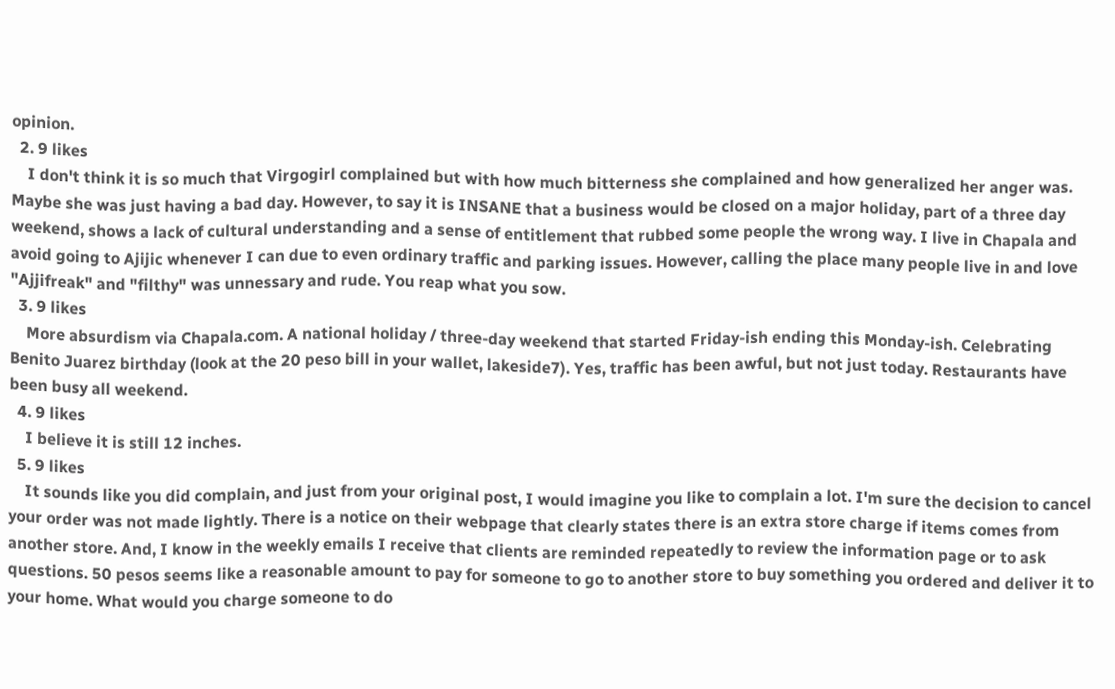opinion.
  2. 9 likes
    I don't think it is so much that Virgogirl complained but with how much bitterness she complained and how generalized her anger was. Maybe she was just having a bad day. However, to say it is INSANE that a business would be closed on a major holiday, part of a three day weekend, shows a lack of cultural understanding and a sense of entitlement that rubbed some people the wrong way. I live in Chapala and avoid going to Ajijic whenever I can due to even ordinary traffic and parking issues. However, calling the place many people live in and love "Ajjifreak" and "filthy" was unnessary and rude. You reap what you sow.
  3. 9 likes
    More absurdism via Chapala.com. A national holiday / three-day weekend that started Friday-ish ending this Monday-ish. Celebrating Benito Juarez birthday (look at the 20 peso bill in your wallet, lakeside7). Yes, traffic has been awful, but not just today. Restaurants have been busy all weekend.
  4. 9 likes
    I believe it is still 12 inches.
  5. 9 likes
    It sounds like you did complain, and just from your original post, I would imagine you like to complain a lot. I'm sure the decision to cancel your order was not made lightly. There is a notice on their webpage that clearly states there is an extra store charge if items comes from another store. And, I know in the weekly emails I receive that clients are reminded repeatedly to review the information page or to ask questions. 50 pesos seems like a reasonable amount to pay for someone to go to another store to buy something you ordered and deliver it to your home. What would you charge someone to do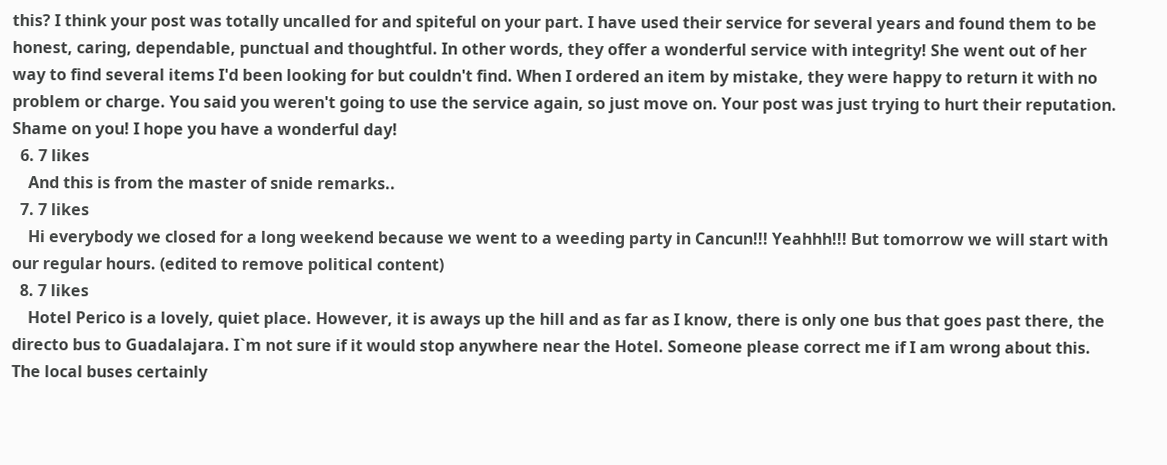this? I think your post was totally uncalled for and spiteful on your part. I have used their service for several years and found them to be honest, caring, dependable, punctual and thoughtful. In other words, they offer a wonderful service with integrity! She went out of her way to find several items I'd been looking for but couldn't find. When I ordered an item by mistake, they were happy to return it with no problem or charge. You said you weren't going to use the service again, so just move on. Your post was just trying to hurt their reputation. Shame on you! I hope you have a wonderful day!
  6. 7 likes
    And this is from the master of snide remarks..
  7. 7 likes
    Hi everybody we closed for a long weekend because we went to a weeding party in Cancun!!! Yeahhh!!! But tomorrow we will start with our regular hours. (edited to remove political content)
  8. 7 likes
    Hotel Perico is a lovely, quiet place. However, it is aways up the hill and as far as I know, there is only one bus that goes past there, the directo bus to Guadalajara. I`m not sure if it would stop anywhere near the Hotel. Someone please correct me if I am wrong about this. The local buses certainly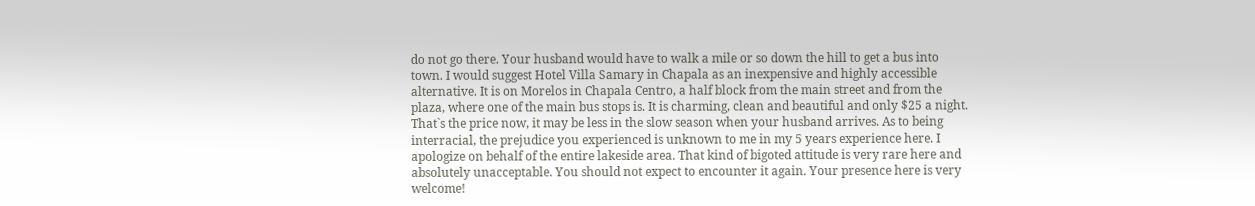do not go there. Your husband would have to walk a mile or so down the hill to get a bus into town. I would suggest Hotel Villa Samary in Chapala as an inexpensive and highly accessible alternative. It is on Morelos in Chapala Centro, a half block from the main street and from the plaza, where one of the main bus stops is. It is charming, clean and beautiful and only $25 a night. That`s the price now, it may be less in the slow season when your husband arrives. As to being interracial, the prejudice you experienced is unknown to me in my 5 years experience here. I apologize on behalf of the entire lakeside area. That kind of bigoted attitude is very rare here and absolutely unacceptable. You should not expect to encounter it again. Your presence here is very welcome!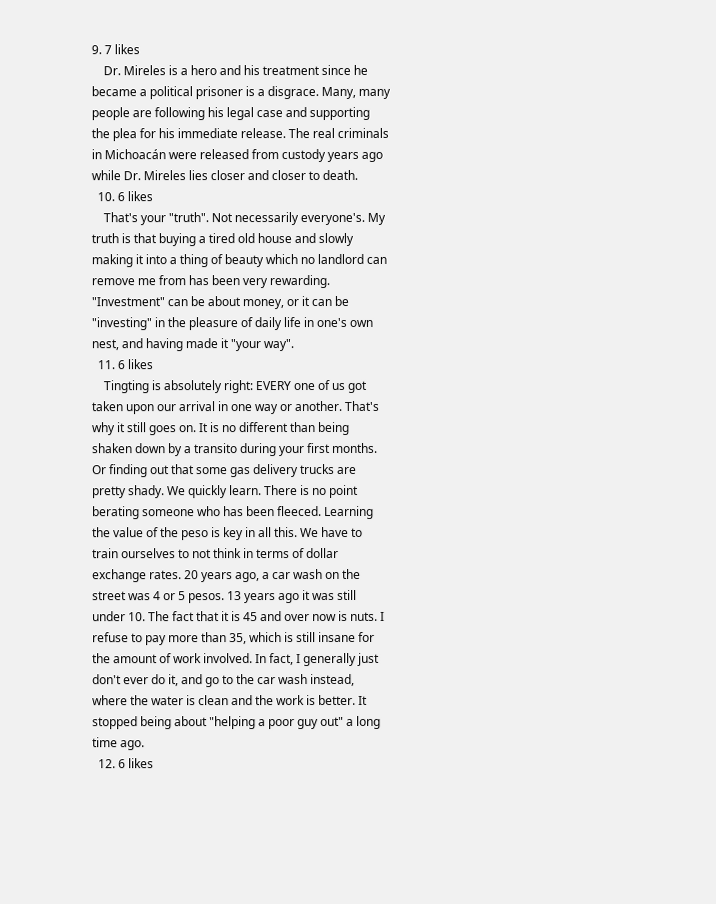9. 7 likes
    Dr. Mireles is a hero and his treatment since he became a political prisoner is a disgrace. Many, many people are following his legal case and supporting the plea for his immediate release. The real criminals in Michoacán were released from custody years ago while Dr. Mireles lies closer and closer to death.
  10. 6 likes
    That's your "truth". Not necessarily everyone's. My truth is that buying a tired old house and slowly making it into a thing of beauty which no landlord can remove me from has been very rewarding. "Investment" can be about money, or it can be "investing" in the pleasure of daily life in one's own nest, and having made it "your way".
  11. 6 likes
    Tingting is absolutely right: EVERY one of us got taken upon our arrival in one way or another. That's why it still goes on. It is no different than being shaken down by a transito during your first months. Or finding out that some gas delivery trucks are pretty shady. We quickly learn. There is no point berating someone who has been fleeced. Learning the value of the peso is key in all this. We have to train ourselves to not think in terms of dollar exchange rates. 20 years ago, a car wash on the street was 4 or 5 pesos. 13 years ago it was still under 10. The fact that it is 45 and over now is nuts. I refuse to pay more than 35, which is still insane for the amount of work involved. In fact, I generally just don't ever do it, and go to the car wash instead, where the water is clean and the work is better. It stopped being about "helping a poor guy out" a long time ago.
  12. 6 likes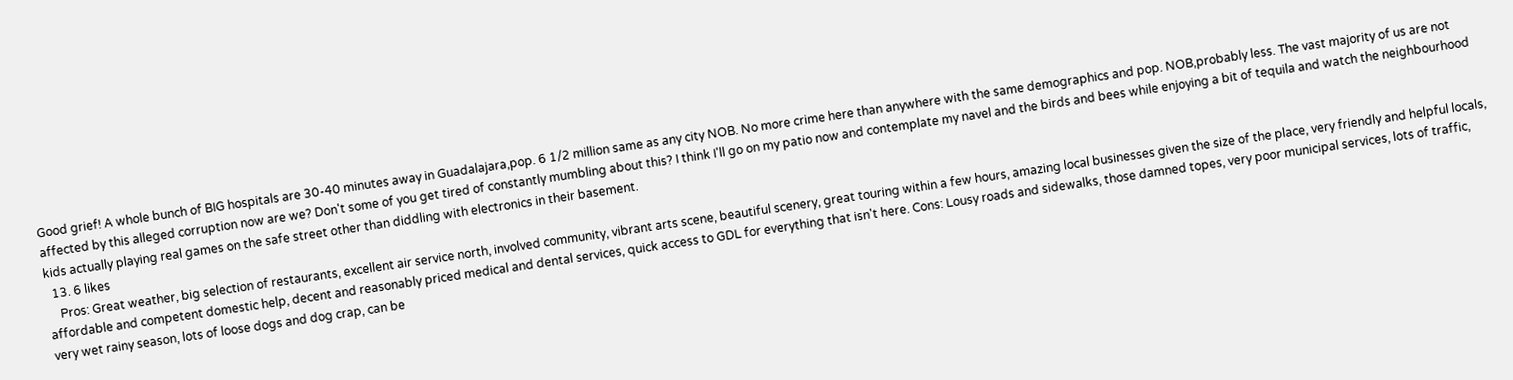Good grief! A whole bunch of BIG hospitals are 30-40 minutes away in Guadalajara,pop. 6 1/2 million same as any city NOB. No more crime here than anywhere with the same demographics and pop. NOB,probably less. The vast majority of us are not affected by this alleged corruption now are we? Don't some of you get tired of constantly mumbling about this? I think I'll go on my patio now and contemplate my navel and the birds and bees while enjoying a bit of tequila and watch the neighbourhood kids actually playing real games on the safe street other than diddling with electronics in their basement.
  13. 6 likes
    Pros: Great weather, big selection of restaurants, excellent air service north, involved community, vibrant arts scene, beautiful scenery, great touring within a few hours, amazing local businesses given the size of the place, very friendly and helpful locals, affordable and competent domestic help, decent and reasonably priced medical and dental services, quick access to GDL for everything that isn't here. Cons: Lousy roads and sidewalks, those damned topes, very poor municipal services, lots of traffic, very wet rainy season, lots of loose dogs and dog crap, can be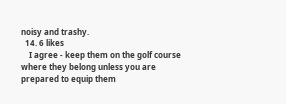noisy and trashy.
  14. 6 likes
    I agree - keep them on the golf course where they belong unless you are prepared to equip them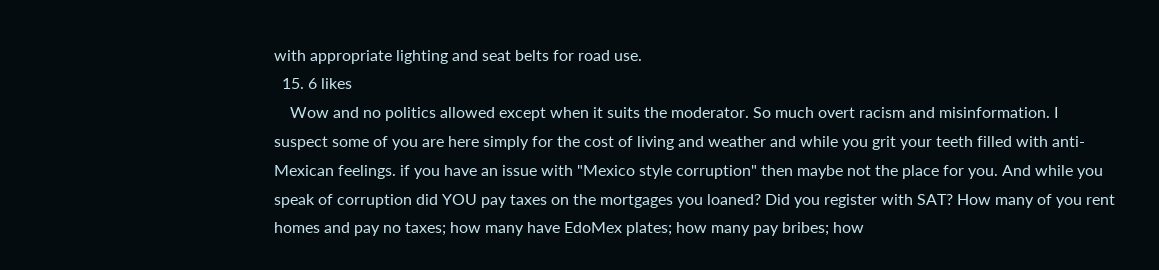with appropriate lighting and seat belts for road use.
  15. 6 likes
    Wow and no politics allowed except when it suits the moderator. So much overt racism and misinformation. I suspect some of you are here simply for the cost of living and weather and while you grit your teeth filled with anti-Mexican feelings. if you have an issue with "Mexico style corruption" then maybe not the place for you. And while you speak of corruption did YOU pay taxes on the mortgages you loaned? Did you register with SAT? How many of you rent homes and pay no taxes; how many have EdoMex plates; how many pay bribes; how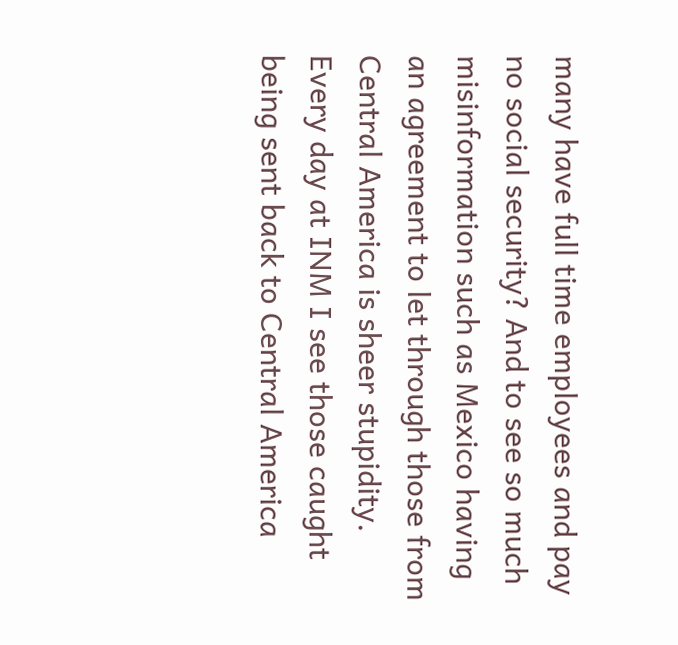many have full time employees and pay no social security? And to see so much misinformation such as Mexico having an agreement to let through those from Central America is sheer stupidity. Every day at INM I see those caught being sent back to Central America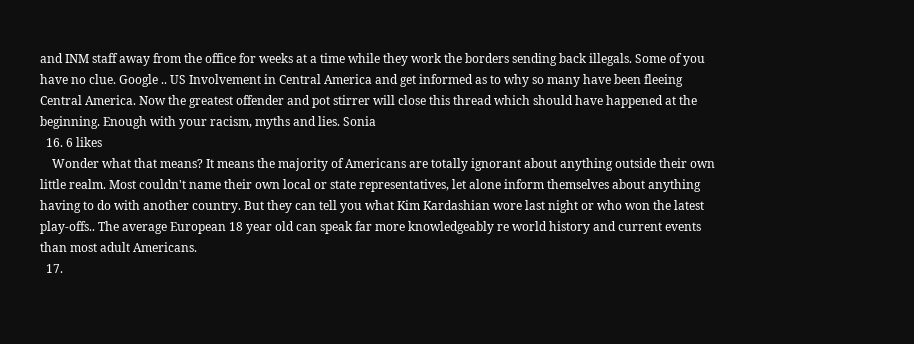and INM staff away from the office for weeks at a time while they work the borders sending back illegals. Some of you have no clue. Google .. US Involvement in Central America and get informed as to why so many have been fleeing Central America. Now the greatest offender and pot stirrer will close this thread which should have happened at the beginning. Enough with your racism, myths and lies. Sonia
  16. 6 likes
    Wonder what that means? It means the majority of Americans are totally ignorant about anything outside their own little realm. Most couldn't name their own local or state representatives, let alone inform themselves about anything having to do with another country. But they can tell you what Kim Kardashian wore last night or who won the latest play-offs.. The average European 18 year old can speak far more knowledgeably re world history and current events than most adult Americans.
  17.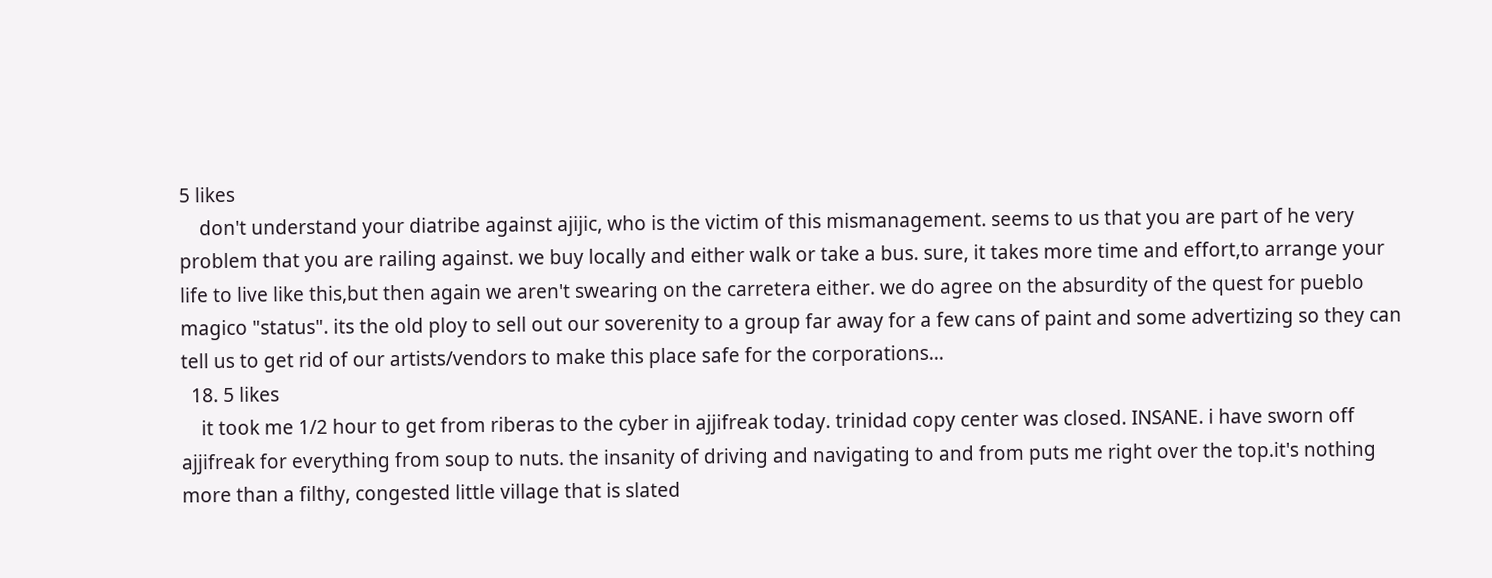5 likes
    don't understand your diatribe against ajijic, who is the victim of this mismanagement. seems to us that you are part of he very problem that you are railing against. we buy locally and either walk or take a bus. sure, it takes more time and effort,to arrange your life to live like this,but then again we aren't swearing on the carretera either. we do agree on the absurdity of the quest for pueblo magico "status". its the old ploy to sell out our soverenity to a group far away for a few cans of paint and some advertizing so they can tell us to get rid of our artists/vendors to make this place safe for the corporations...
  18. 5 likes
    it took me 1/2 hour to get from riberas to the cyber in ajjifreak today. trinidad copy center was closed. INSANE. i have sworn off ajjifreak for everything from soup to nuts. the insanity of driving and navigating to and from puts me right over the top.it's nothing more than a filthy, congested little village that is slated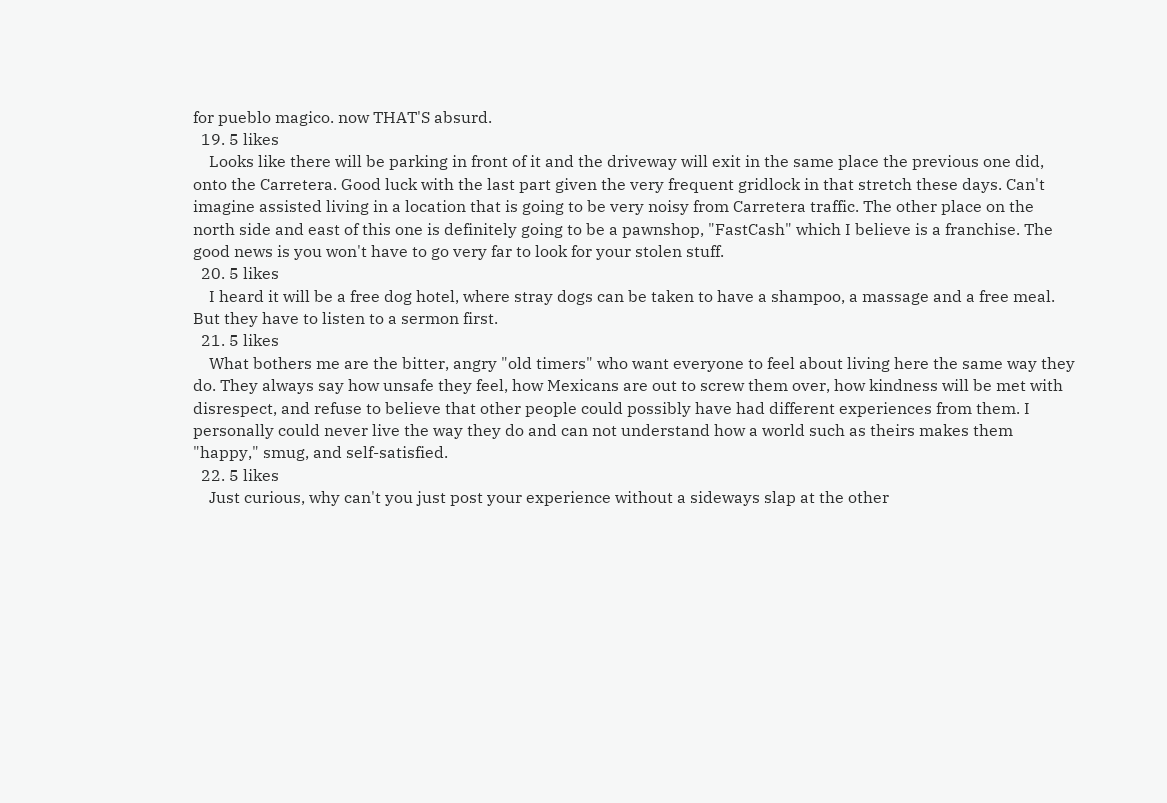for pueblo magico. now THAT'S absurd.
  19. 5 likes
    Looks like there will be parking in front of it and the driveway will exit in the same place the previous one did, onto the Carretera. Good luck with the last part given the very frequent gridlock in that stretch these days. Can't imagine assisted living in a location that is going to be very noisy from Carretera traffic. The other place on the north side and east of this one is definitely going to be a pawnshop, "FastCash" which I believe is a franchise. The good news is you won't have to go very far to look for your stolen stuff.
  20. 5 likes
    I heard it will be a free dog hotel, where stray dogs can be taken to have a shampoo, a massage and a free meal. But they have to listen to a sermon first.
  21. 5 likes
    What bothers me are the bitter, angry "old timers" who want everyone to feel about living here the same way they do. They always say how unsafe they feel, how Mexicans are out to screw them over, how kindness will be met with disrespect, and refuse to believe that other people could possibly have had different experiences from them. I personally could never live the way they do and can not understand how a world such as theirs makes them "happy," smug, and self-satisfied.
  22. 5 likes
    Just curious, why can't you just post your experience without a sideways slap at the other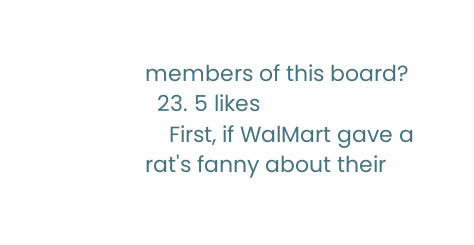members of this board?
  23. 5 likes
    First, if WalMart gave a rat's fanny about their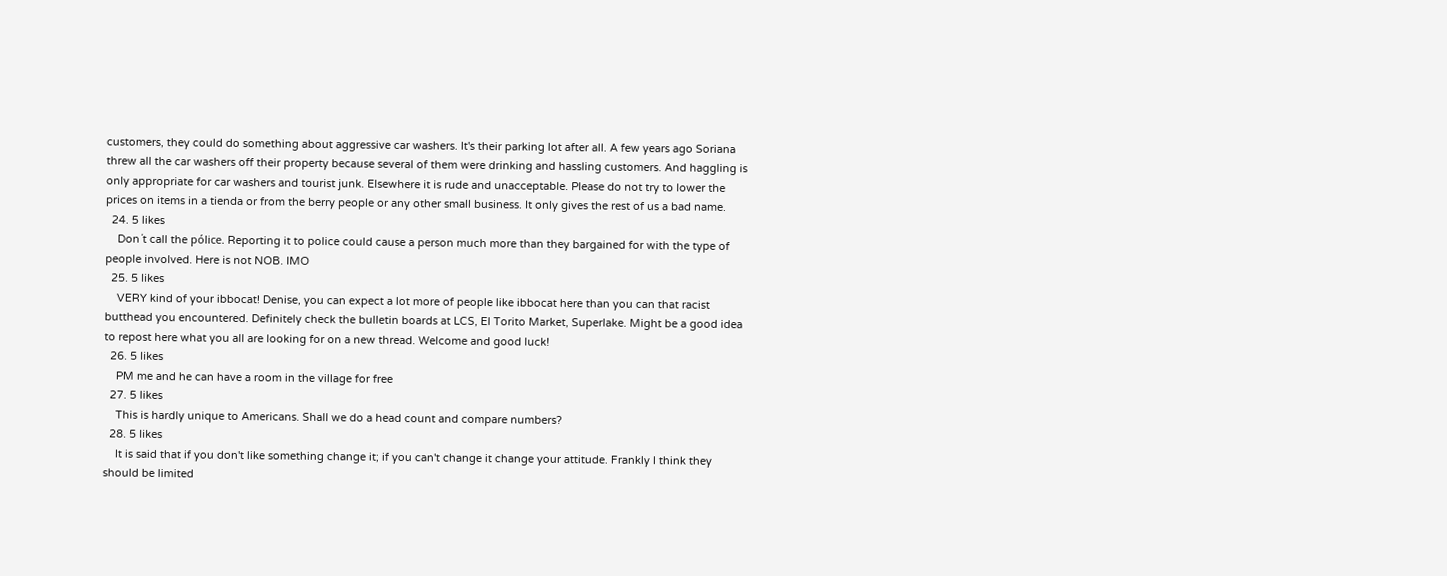customers, they could do something about aggressive car washers. It's their parking lot after all. A few years ago Soriana threw all the car washers off their property because several of them were drinking and hassling customers. And haggling is only appropriate for car washers and tourist junk. Elsewhere it is rude and unacceptable. Please do not try to lower the prices on items in a tienda or from the berry people or any other small business. It only gives the rest of us a bad name.
  24. 5 likes
    Don´t call the pólice. Reporting it to police could cause a person much more than they bargained for with the type of people involved. Here is not NOB. IMO
  25. 5 likes
    VERY kind of your ibbocat! Denise, you can expect a lot more of people like ibbocat here than you can that racist butthead you encountered. Definitely check the bulletin boards at LCS, El Torito Market, Superlake. Might be a good idea to repost here what you all are looking for on a new thread. Welcome and good luck!
  26. 5 likes
    PM me and he can have a room in the village for free
  27. 5 likes
    This is hardly unique to Americans. Shall we do a head count and compare numbers?
  28. 5 likes
    It is said that if you don't like something change it; if you can't change it change your attitude. Frankly I think they should be limited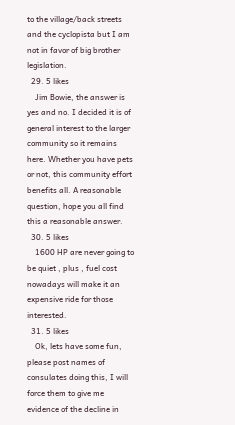to the village/back streets and the cyclopista but I am not in favor of big brother legislation.
  29. 5 likes
    Jim Bowie, the answer is yes and no. I decided it is of general interest to the larger community so it remains here. Whether you have pets or not, this community effort benefits all. A reasonable question, hope you all find this a reasonable answer.
  30. 5 likes
    1600 HP are never going to be quiet , plus , fuel cost nowadays will make it an expensive ride for those interested.
  31. 5 likes
    Ok, lets have some fun, please post names of consulates doing this, I will force them to give me evidence of the decline in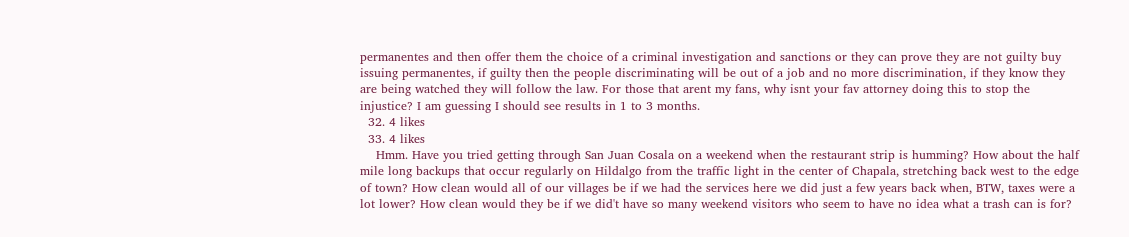permanentes and then offer them the choice of a criminal investigation and sanctions or they can prove they are not guilty buy issuing permanentes, if guilty then the people discriminating will be out of a job and no more discrimination, if they know they are being watched they will follow the law. For those that arent my fans, why isnt your fav attorney doing this to stop the injustice? I am guessing I should see results in 1 to 3 months.
  32. 4 likes
  33. 4 likes
    Hmm. Have you tried getting through San Juan Cosala on a weekend when the restaurant strip is humming? How about the half mile long backups that occur regularly on Hildalgo from the traffic light in the center of Chapala, stretching back west to the edge of town? How clean would all of our villages be if we had the services here we did just a few years back when, BTW, taxes were a lot lower? How clean would they be if we did't have so many weekend visitors who seem to have no idea what a trash can is for?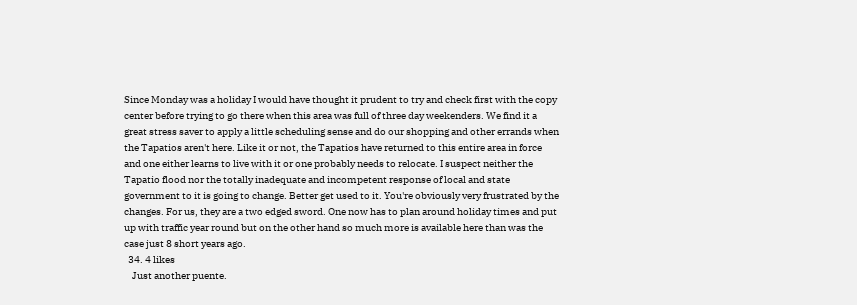Since Monday was a holiday I would have thought it prudent to try and check first with the copy center before trying to go there when this area was full of three day weekenders. We find it a great stress saver to apply a little scheduling sense and do our shopping and other errands when the Tapatios aren't here. Like it or not, the Tapatios have returned to this entire area in force and one either learns to live with it or one probably needs to relocate. I suspect neither the Tapatio flood nor the totally inadequate and incompetent response of local and state government to it is going to change. Better get used to it. You're obviously very frustrated by the changes. For us, they are a two edged sword. One now has to plan around holiday times and put up with traffic year round but on the other hand so much more is available here than was the case just 8 short years ago.
  34. 4 likes
    Just another puente.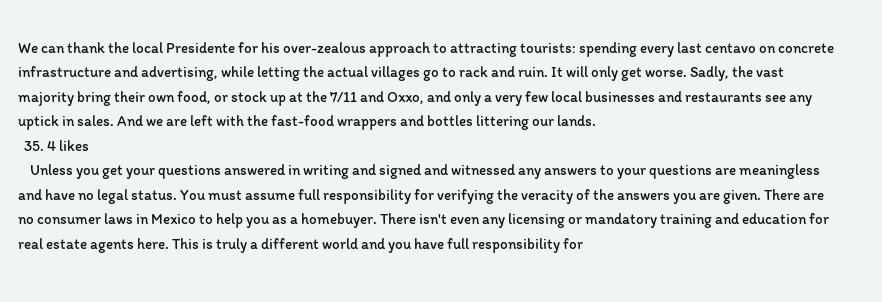We can thank the local Presidente for his over-zealous approach to attracting tourists: spending every last centavo on concrete infrastructure and advertising, while letting the actual villages go to rack and ruin. It will only get worse. Sadly, the vast majority bring their own food, or stock up at the 7/11 and Oxxo, and only a very few local businesses and restaurants see any uptick in sales. And we are left with the fast-food wrappers and bottles littering our lands.
  35. 4 likes
    Unless you get your questions answered in writing and signed and witnessed any answers to your questions are meaningless and have no legal status. You must assume full responsibility for verifying the veracity of the answers you are given. There are no consumer laws in Mexico to help you as a homebuyer. There isn't even any licensing or mandatory training and education for real estate agents here. This is truly a different world and you have full responsibility for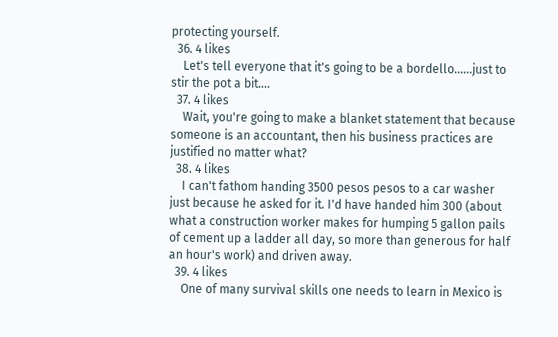protecting yourself.
  36. 4 likes
    Let's tell everyone that it's going to be a bordello......just to stir the pot a bit....
  37. 4 likes
    Wait, you're going to make a blanket statement that because someone is an accountant, then his business practices are justified no matter what?
  38. 4 likes
    I can't fathom handing 3500 pesos pesos to a car washer just because he asked for it. I'd have handed him 300 (about what a construction worker makes for humping 5 gallon pails of cement up a ladder all day, so more than generous for half an hour's work) and driven away.
  39. 4 likes
    One of many survival skills one needs to learn in Mexico is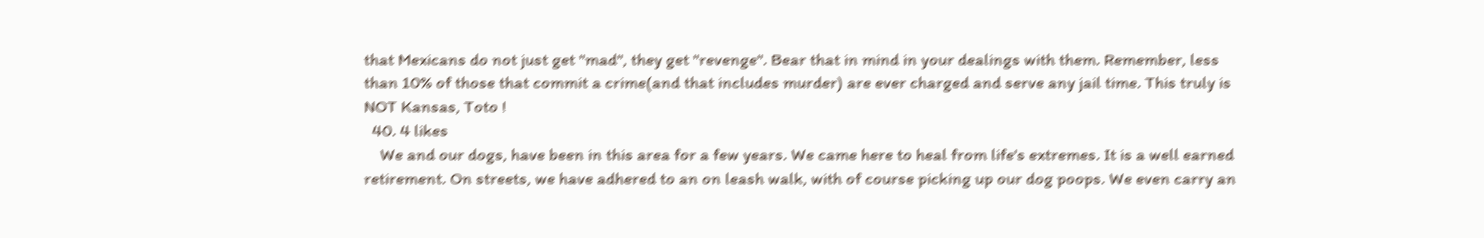that Mexicans do not just get "mad", they get "revenge". Bear that in mind in your dealings with them. Remember, less than 10% of those that commit a crime(and that includes murder) are ever charged and serve any jail time. This truly is NOT Kansas, Toto !
  40. 4 likes
    We and our dogs, have been in this area for a few years. We came here to heal from life's extremes. It is a well earned retirement. On streets, we have adhered to an on leash walk, with of course picking up our dog poops. We even carry an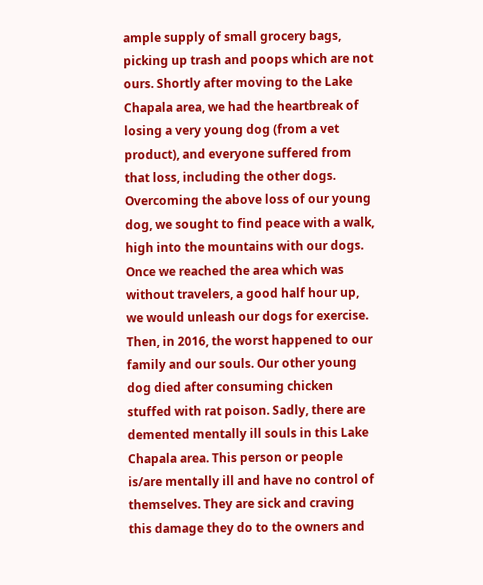ample supply of small grocery bags, picking up trash and poops which are not ours. Shortly after moving to the Lake Chapala area, we had the heartbreak of losing a very young dog (from a vet product), and everyone suffered from that loss, including the other dogs. Overcoming the above loss of our young dog, we sought to find peace with a walk, high into the mountains with our dogs. Once we reached the area which was without travelers, a good half hour up, we would unleash our dogs for exercise. Then, in 2016, the worst happened to our family and our souls. Our other young dog died after consuming chicken stuffed with rat poison. Sadly, there are demented mentally ill souls in this Lake Chapala area. This person or people is/are mentally ill and have no control of themselves. They are sick and craving this damage they do to the owners and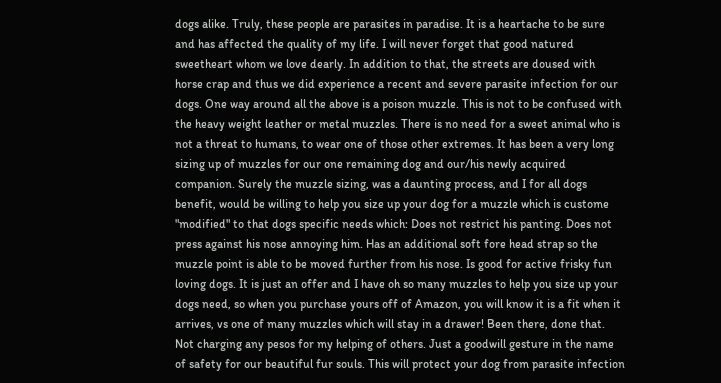dogs alike. Truly, these people are parasites in paradise. It is a heartache to be sure and has affected the quality of my life. I will never forget that good natured sweetheart whom we love dearly. In addition to that, the streets are doused with horse crap and thus we did experience a recent and severe parasite infection for our dogs. One way around all the above is a poison muzzle. This is not to be confused with the heavy weight leather or metal muzzles. There is no need for a sweet animal who is not a threat to humans, to wear one of those other extremes. It has been a very long sizing up of muzzles for our one remaining dog and our/his newly acquired companion. Surely the muzzle sizing, was a daunting process, and I for all dogs benefit, would be willing to help you size up your dog for a muzzle which is custome "modified" to that dogs specific needs which: Does not restrict his panting. Does not press against his nose annoying him. Has an additional soft fore head strap so the muzzle point is able to be moved further from his nose. Is good for active frisky fun loving dogs. It is just an offer and I have oh so many muzzles to help you size up your dogs need, so when you purchase yours off of Amazon, you will know it is a fit when it arrives, vs one of many muzzles which will stay in a drawer! Been there, done that. Not charging any pesos for my helping of others. Just a goodwill gesture in the name of safety for our beautiful fur souls. This will protect your dog from parasite infection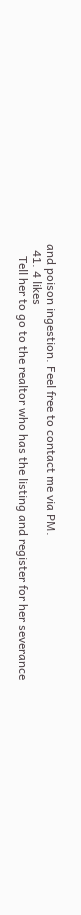and poison ingestion. Feel free to contact me via PM.
  41. 4 likes
    Tell her to go to the realtor who has the listing and register for her severance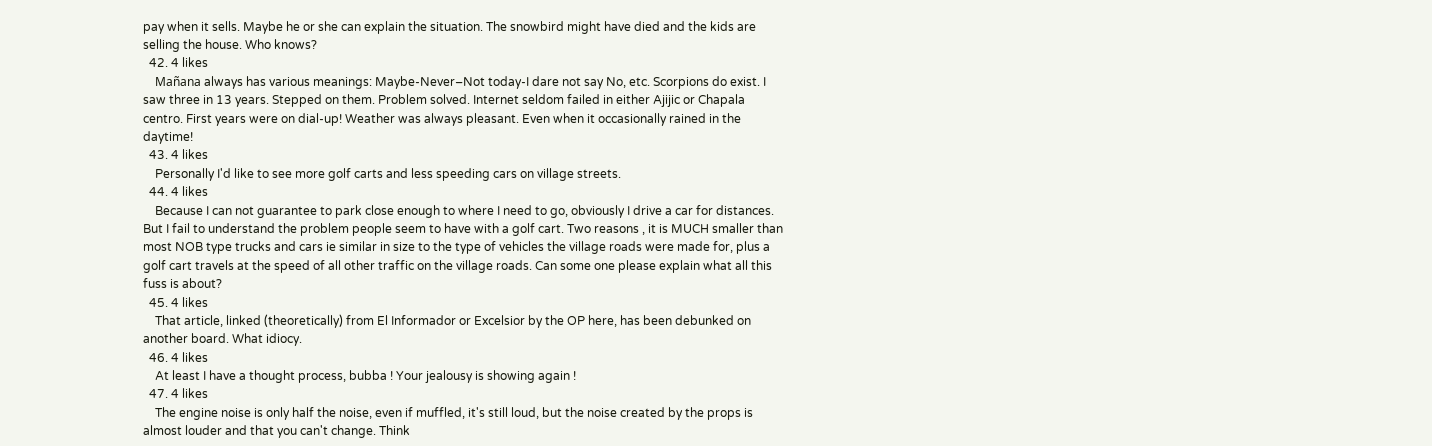pay when it sells. Maybe he or she can explain the situation. The snowbird might have died and the kids are selling the house. Who knows?
  42. 4 likes
    Mañana always has various meanings: Maybe-Never–Not today-I dare not say No, etc. Scorpions do exist. I saw three in 13 years. Stepped on them. Problem solved. Internet seldom failed in either Ajijic or Chapala centro. First years were on dial-up! Weather was always pleasant. Even when it occasionally rained in the daytime!
  43. 4 likes
    Personally I'd like to see more golf carts and less speeding cars on village streets.
  44. 4 likes
    Because I can not guarantee to park close enough to where I need to go, obviously I drive a car for distances. But I fail to understand the problem people seem to have with a golf cart. Two reasons , it is MUCH smaller than most NOB type trucks and cars ie similar in size to the type of vehicles the village roads were made for, plus a golf cart travels at the speed of all other traffic on the village roads. Can some one please explain what all this fuss is about?
  45. 4 likes
    That article, linked (theoretically) from El Informador or Excelsior by the OP here, has been debunked on another board. What idiocy.
  46. 4 likes
    At least I have a thought process, bubba ! Your jealousy is showing again !
  47. 4 likes
    The engine noise is only half the noise, even if muffled, it's still loud, but the noise created by the props is almost louder and that you can't change. Think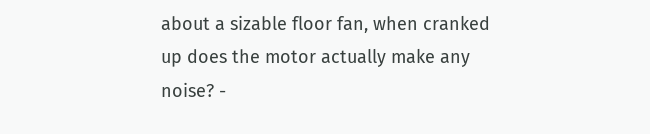about a sizable floor fan, when cranked up does the motor actually make any noise? -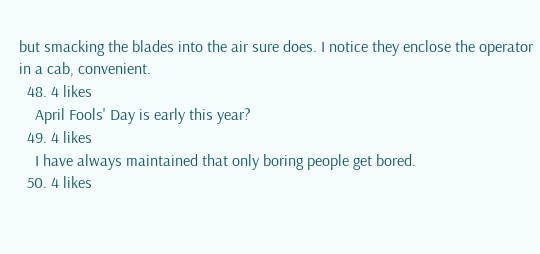but smacking the blades into the air sure does. I notice they enclose the operator in a cab, convenient.
  48. 4 likes
    April Fools' Day is early this year?
  49. 4 likes
    I have always maintained that only boring people get bored.
  50. 4 likes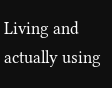Living and actually using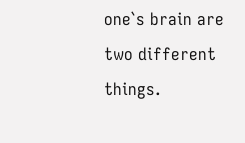one`s brain are two different things.